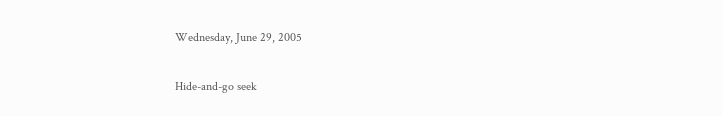Wednesday, June 29, 2005

Hide-and-go seek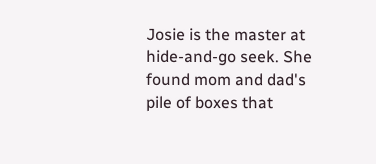Josie is the master at hide-and-go seek. She found mom and dad's pile of boxes that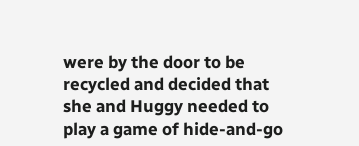were by the door to be recycled and decided that she and Huggy needed to play a game of hide-and-go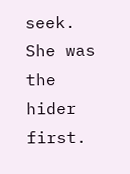seek. She was the hider first.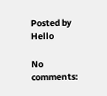Posted by Hello

No comments: